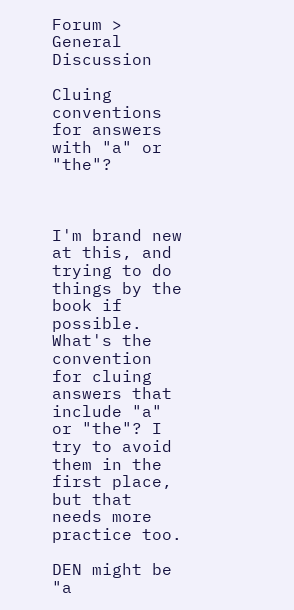Forum > General Discussion

Cluing conventions for answers with "a" or "the"?



I'm brand new at this, and trying to do things by the book if possible. What's the convention for cluing answers that include "a" or "the"? I try to avoid them in the first place, but that needs more practice too.

DEN might be "a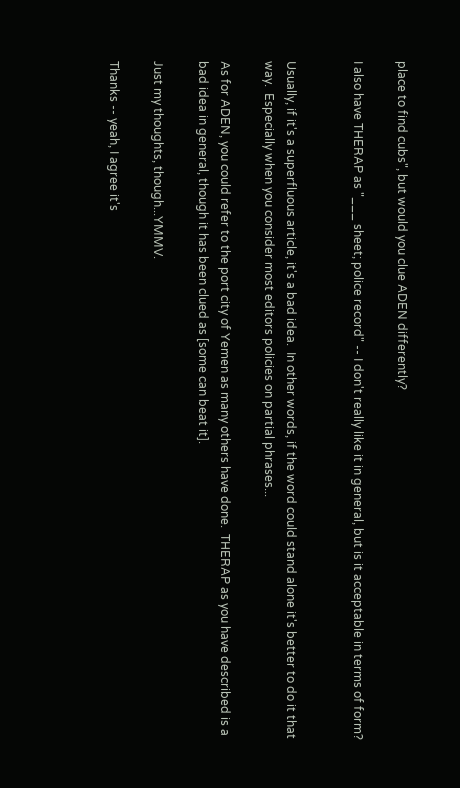place to find cubs", but would you clue ADEN differently?

I also have THERAP as "___ sheet; police record" -- I don't really like it in general, but is it acceptable in terms of form?


Usually, if it's a superfluous article, it's a bad idea.  In other words, if the word could stand alone it's better to do it that way.  Especially when you consider most editors policies on partial phrases...

As for ADEN, you could refer to the port city of Yemen as many others have done.  THERAP as you have described is a bad idea in general, though it has been clued as [some can beat it].

Just my thoughts, though...YMMV.

Thanks -- yeah, I agree it's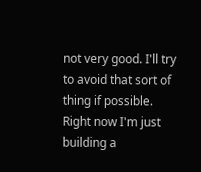not very good. I'll try to avoid that sort of thing if possible. Right now I'm just building a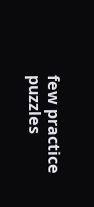few practice puzzles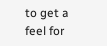to get a feel for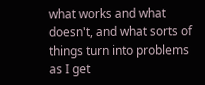what works and what doesn't, and what sorts of things turn into problems as I get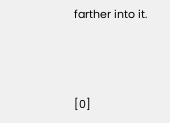farther into it.



[0]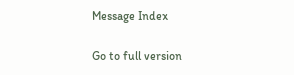Message Index

Go to full version